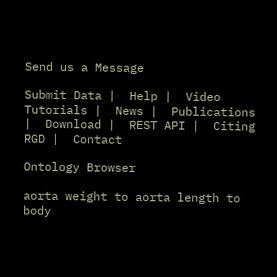Send us a Message

Submit Data |  Help |  Video Tutorials |  News |  Publications |  Download |  REST API |  Citing RGD |  Contact

Ontology Browser

aorta weight to aorta length to body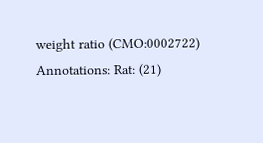weight ratio (CMO:0002722)
Annotations: Rat: (21)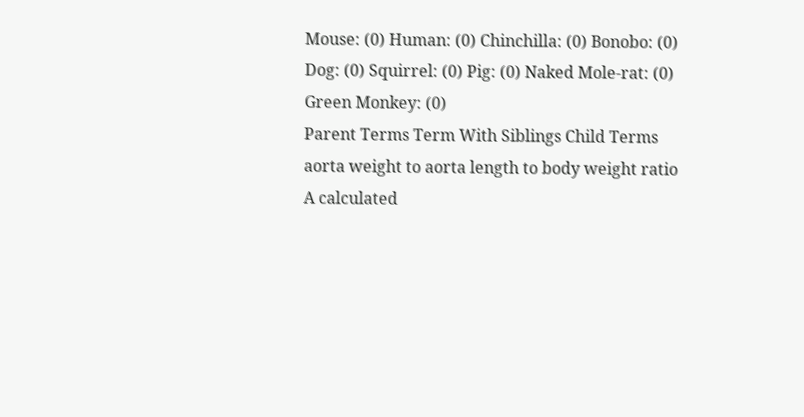Mouse: (0) Human: (0) Chinchilla: (0) Bonobo: (0) Dog: (0) Squirrel: (0) Pig: (0) Naked Mole-rat: (0) Green Monkey: (0)
Parent Terms Term With Siblings Child Terms
aorta weight to aorta length to body weight ratio
A calculated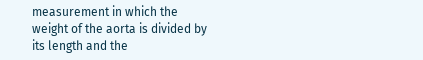measurement in which the weight of the aorta is divided by its length and the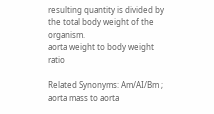resulting quantity is divided by the total body weight of the organism.
aorta weight to body weight ratio

Related Synonyms: Am/AI/Bm ;   aorta mass to aorta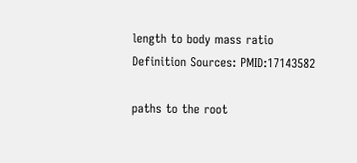length to body mass ratio
Definition Sources: PMID:17143582

paths to the root